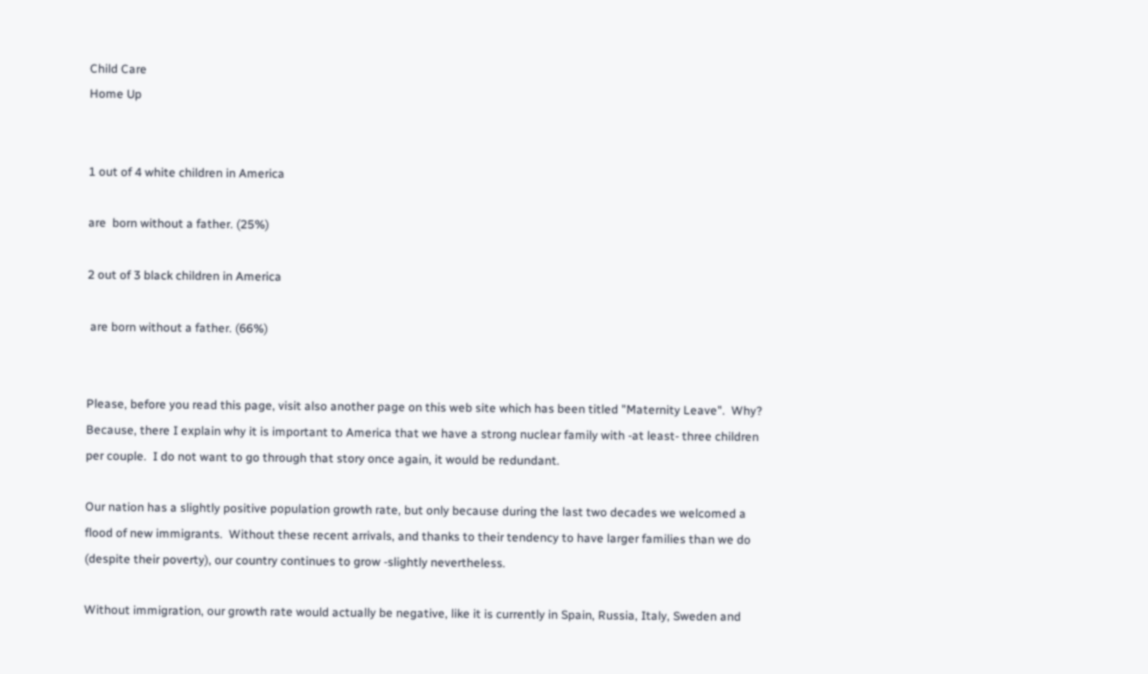Child Care
Home Up


1 out of 4 white children in America

are  born without a father. (25%)

2 out of 3 black children in America

 are born without a father. (66%)


Please, before you read this page, visit also another page on this web site which has been titled "Maternity Leave".  Why?  Because, there I explain why it is important to America that we have a strong nuclear family with -at least- three children per couple.  I do not want to go through that story once again, it would be redundant.

Our nation has a slightly positive population growth rate, but only because during the last two decades we welcomed a flood of new immigrants.  Without these recent arrivals, and thanks to their tendency to have larger families than we do (despite their poverty), our country continues to grow -slightly nevertheless.

Without immigration, our growth rate would actually be negative, like it is currently in Spain, Russia, Italy, Sweden and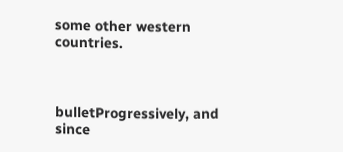some other western countries.



bulletProgressively, and since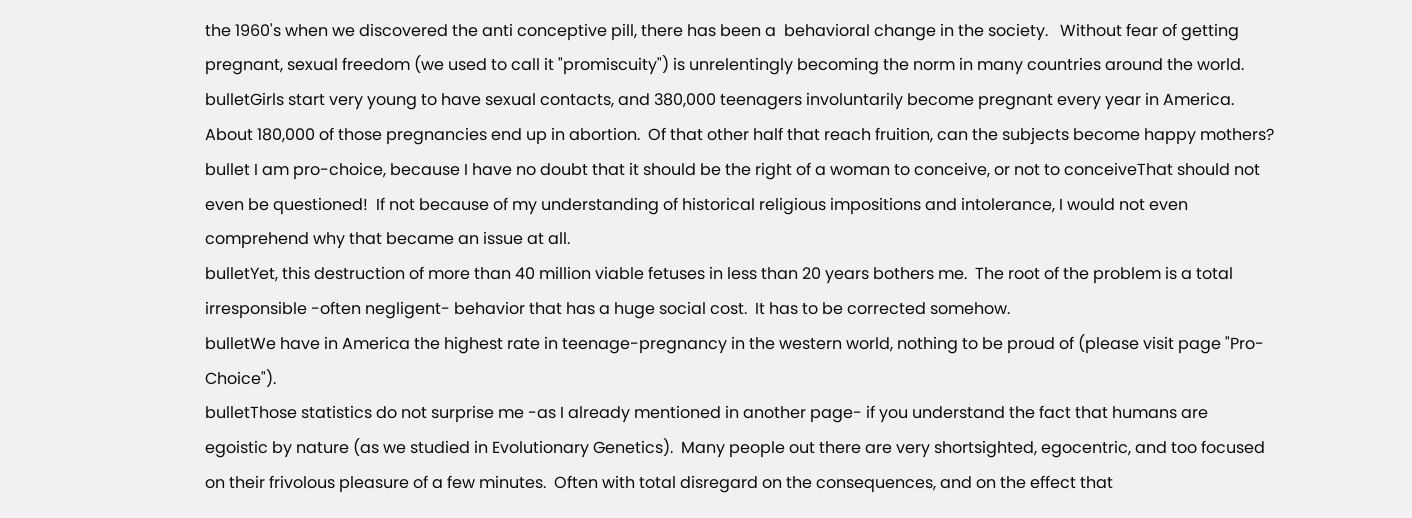the 1960's when we discovered the anti conceptive pill, there has been a  behavioral change in the society.   Without fear of getting pregnant, sexual freedom (we used to call it "promiscuity") is unrelentingly becoming the norm in many countries around the world.
bulletGirls start very young to have sexual contacts, and 380,000 teenagers involuntarily become pregnant every year in America.  About 180,000 of those pregnancies end up in abortion.  Of that other half that reach fruition, can the subjects become happy mothers?
bullet I am pro-choice, because I have no doubt that it should be the right of a woman to conceive, or not to conceiveThat should not even be questioned!  If not because of my understanding of historical religious impositions and intolerance, I would not even comprehend why that became an issue at all.
bulletYet, this destruction of more than 40 million viable fetuses in less than 20 years bothers me.  The root of the problem is a total irresponsible -often negligent- behavior that has a huge social cost.  It has to be corrected somehow.
bulletWe have in America the highest rate in teenage-pregnancy in the western world, nothing to be proud of (please visit page "Pro-Choice").
bulletThose statistics do not surprise me -as I already mentioned in another page- if you understand the fact that humans are egoistic by nature (as we studied in Evolutionary Genetics).  Many people out there are very shortsighted, egocentric, and too focused on their frivolous pleasure of a few minutes.  Often with total disregard on the consequences, and on the effect that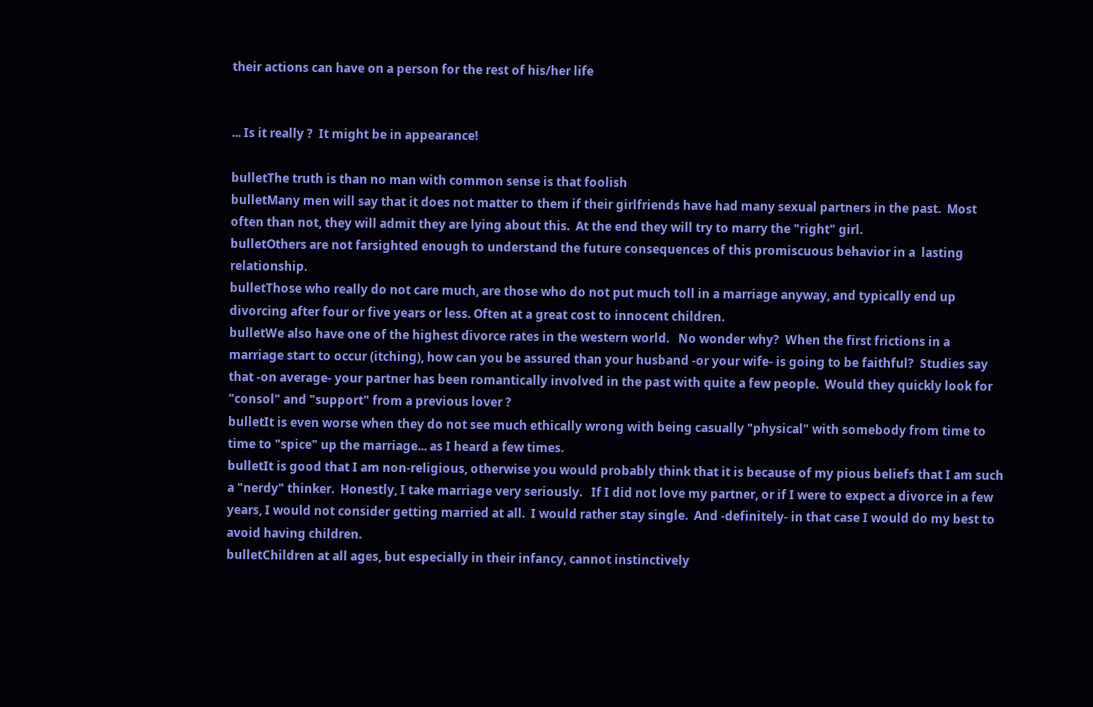their actions can have on a person for the rest of his/her life


... Is it really ?  It might be in appearance!

bulletThe truth is than no man with common sense is that foolish
bulletMany men will say that it does not matter to them if their girlfriends have had many sexual partners in the past.  Most often than not, they will admit they are lying about this.  At the end they will try to marry the "right" girl.
bulletOthers are not farsighted enough to understand the future consequences of this promiscuous behavior in a  lasting relationship.
bulletThose who really do not care much, are those who do not put much toll in a marriage anyway, and typically end up divorcing after four or five years or less. Often at a great cost to innocent children.
bulletWe also have one of the highest divorce rates in the western world.   No wonder why?  When the first frictions in a marriage start to occur (itching), how can you be assured than your husband -or your wife- is going to be faithful?  Studies say that -on average- your partner has been romantically involved in the past with quite a few people.  Would they quickly look for "consol" and "support" from a previous lover ?
bulletIt is even worse when they do not see much ethically wrong with being casually "physical" with somebody from time to time to "spice" up the marriage... as I heard a few times.
bulletIt is good that I am non-religious, otherwise you would probably think that it is because of my pious beliefs that I am such a "nerdy" thinker.  Honestly, I take marriage very seriously.   If I did not love my partner, or if I were to expect a divorce in a few years, I would not consider getting married at all.  I would rather stay single.  And -definitely- in that case I would do my best to avoid having children.
bulletChildren at all ages, but especially in their infancy, cannot instinctively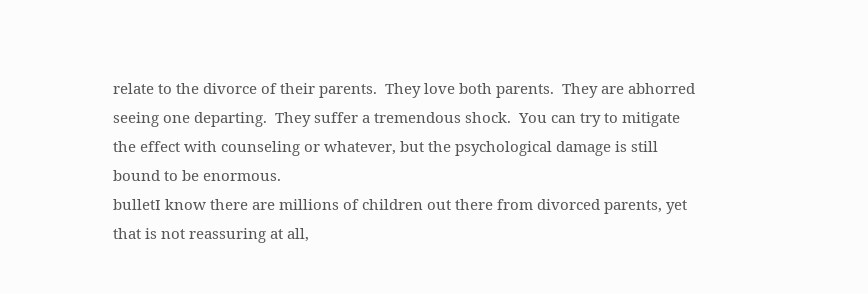relate to the divorce of their parents.  They love both parents.  They are abhorred seeing one departing.  They suffer a tremendous shock.  You can try to mitigate the effect with counseling or whatever, but the psychological damage is still bound to be enormous.
bulletI know there are millions of children out there from divorced parents, yet that is not reassuring at all,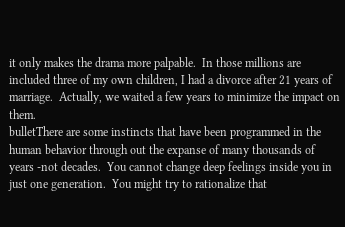it only makes the drama more palpable.  In those millions are included three of my own children, I had a divorce after 21 years of marriage.  Actually, we waited a few years to minimize the impact on them.
bulletThere are some instincts that have been programmed in the human behavior through out the expanse of many thousands of years -not decades.  You cannot change deep feelings inside you in just one generation.  You might try to rationalize that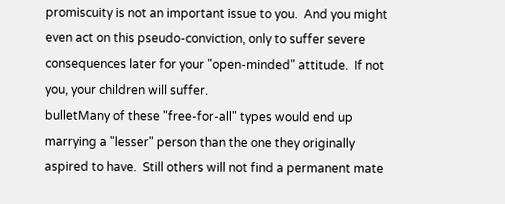promiscuity is not an important issue to you.  And you might even act on this pseudo-conviction, only to suffer severe consequences later for your "open-minded" attitude.  If not you, your children will suffer.
bulletMany of these "free-for-all" types would end up marrying a "lesser" person than the one they originally aspired to have.  Still others will not find a permanent mate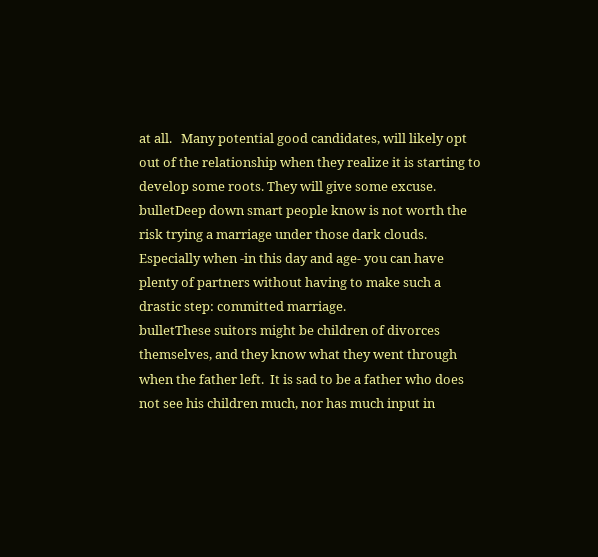at all.   Many potential good candidates, will likely opt out of the relationship when they realize it is starting to develop some roots. They will give some excuse.
bulletDeep down smart people know is not worth the risk trying a marriage under those dark clouds.  Especially when -in this day and age- you can have plenty of partners without having to make such a drastic step: committed marriage.
bulletThese suitors might be children of divorces themselves, and they know what they went through when the father left.  It is sad to be a father who does not see his children much, nor has much input in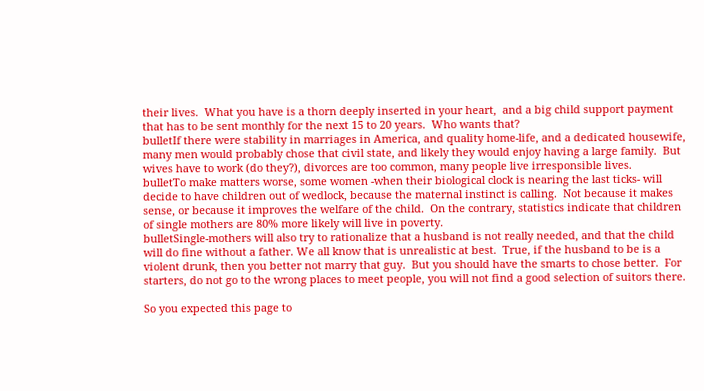their lives.  What you have is a thorn deeply inserted in your heart,  and a big child support payment that has to be sent monthly for the next 15 to 20 years.  Who wants that?
bulletIf there were stability in marriages in America, and quality home-life, and a dedicated housewife, many men would probably chose that civil state, and likely they would enjoy having a large family.  But wives have to work (do they?), divorces are too common, many people live irresponsible lives.
bulletTo make matters worse, some women -when their biological clock is nearing the last ticks- will decide to have children out of wedlock, because the maternal instinct is calling.  Not because it makes sense, or because it improves the welfare of the child.  On the contrary, statistics indicate that children of single mothers are 80% more likely will live in poverty.
bulletSingle-mothers will also try to rationalize that a husband is not really needed, and that the child will do fine without a father. We all know that is unrealistic at best.  True, if the husband to be is a violent drunk, then you better not marry that guy.  But you should have the smarts to chose better.  For starters, do not go to the wrong places to meet people, you will not find a good selection of suitors there.

So you expected this page to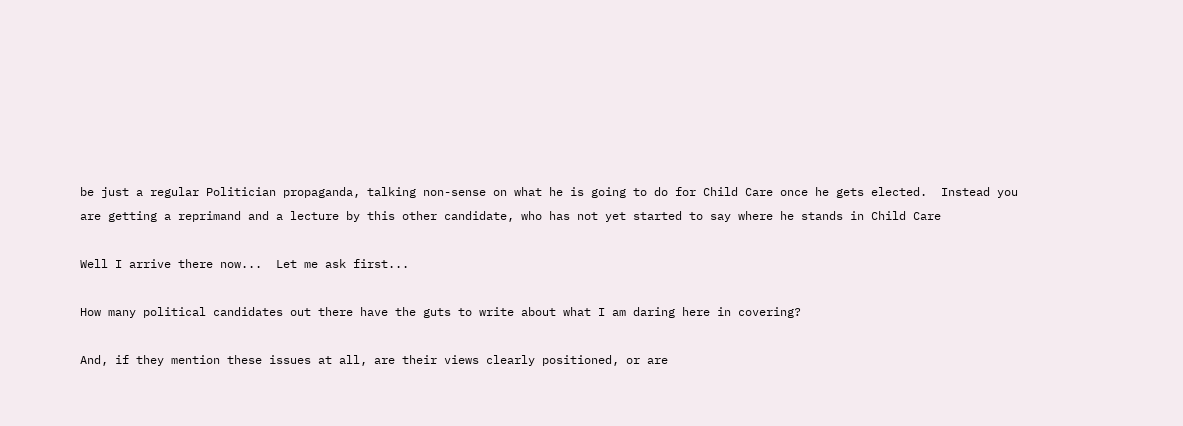be just a regular Politician propaganda, talking non-sense on what he is going to do for Child Care once he gets elected.  Instead you are getting a reprimand and a lecture by this other candidate, who has not yet started to say where he stands in Child Care

Well I arrive there now...  Let me ask first...

How many political candidates out there have the guts to write about what I am daring here in covering?

And, if they mention these issues at all, are their views clearly positioned, or are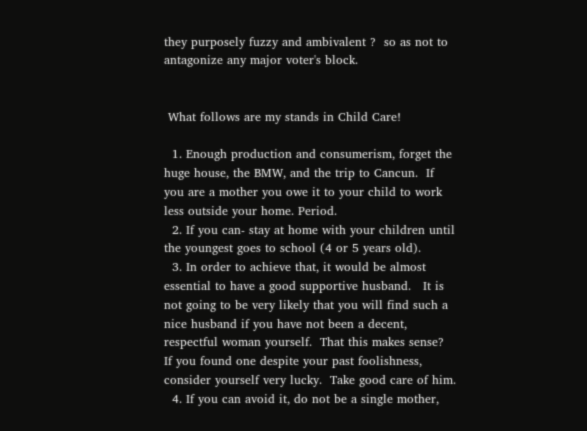they purposely fuzzy and ambivalent ?  so as not to antagonize any major voter's block.


 What follows are my stands in Child Care!

  1. Enough production and consumerism, forget the huge house, the BMW, and the trip to Cancun.  If you are a mother you owe it to your child to work less outside your home. Period.
  2. If you can- stay at home with your children until the youngest goes to school (4 or 5 years old).
  3. In order to achieve that, it would be almost essential to have a good supportive husband.   It is not going to be very likely that you will find such a nice husband if you have not been a decent, respectful woman yourself.  That this makes sense?  If you found one despite your past foolishness, consider yourself very lucky.  Take good care of him.
  4. If you can avoid it, do not be a single mother,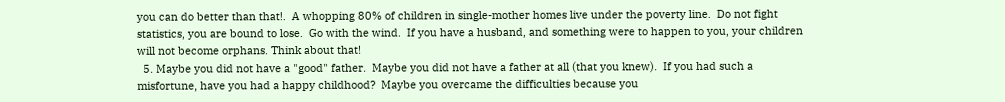you can do better than that!.  A whopping 80% of children in single-mother homes live under the poverty line.  Do not fight statistics, you are bound to lose.  Go with the wind.  If you have a husband, and something were to happen to you, your children will not become orphans. Think about that!
  5. Maybe you did not have a "good" father.  Maybe you did not have a father at all (that you knew).  If you had such a misfortune, have you had a happy childhood?  Maybe you overcame the difficulties because you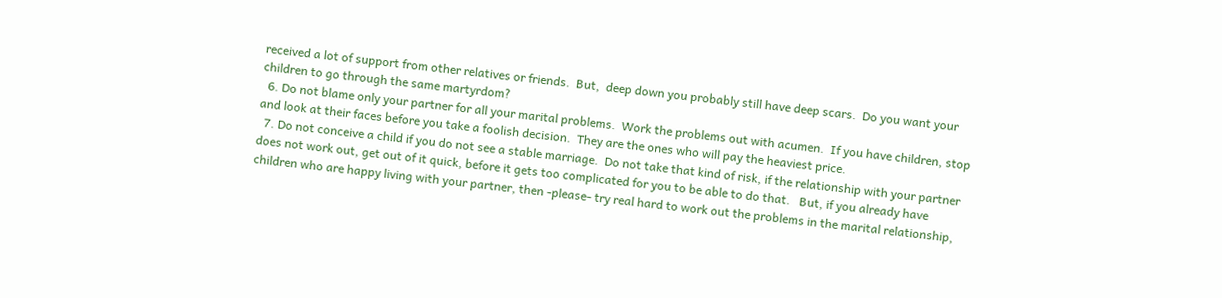received a lot of support from other relatives or friends.  But,  deep down you probably still have deep scars.  Do you want your children to go through the same martyrdom?
  6. Do not blame only your partner for all your marital problems.  Work the problems out with acumen.  If you have children, stop and look at their faces before you take a foolish decision.  They are the ones who will pay the heaviest price.
  7. Do not conceive a child if you do not see a stable marriage.  Do not take that kind of risk, if the relationship with your partner does not work out, get out of it quick, before it gets too complicated for you to be able to do that.   But, if you already have children who are happy living with your partner, then -please- try real hard to work out the problems in the marital relationship,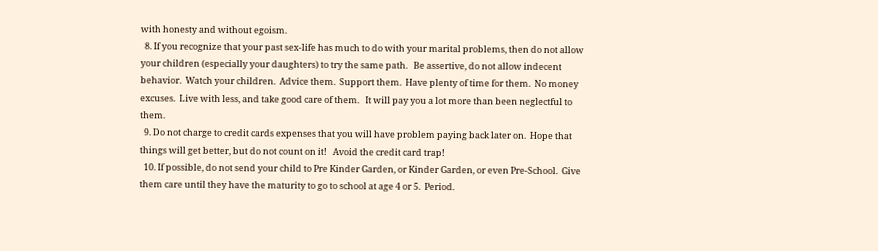with honesty and without egoism.
  8. If you recognize that your past sex-life has much to do with your marital problems, then do not allow your children (especially your daughters) to try the same path.   Be assertive, do not allow indecent behavior.  Watch your children.  Advice them.  Support them.  Have plenty of time for them.  No money excuses.  Live with less, and take good care of them.   It will pay you a lot more than been neglectful to them.
  9. Do not charge to credit cards expenses that you will have problem paying back later on.  Hope that things will get better, but do not count on it!   Avoid the credit card trap!
  10. If possible, do not send your child to Pre Kinder Garden, or Kinder Garden, or even Pre-School.  Give them care until they have the maturity to go to school at age 4 or 5.  Period.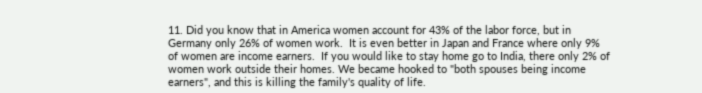11. Did you know that in America women account for 43% of the labor force, but in Germany only 26% of women work.  It is even better in Japan and France where only 9% of women are income earners.  If you would like to stay home go to India, there only 2% of women work outside their homes. We became hooked to "both spouses being income earners", and this is killing the family's quality of life.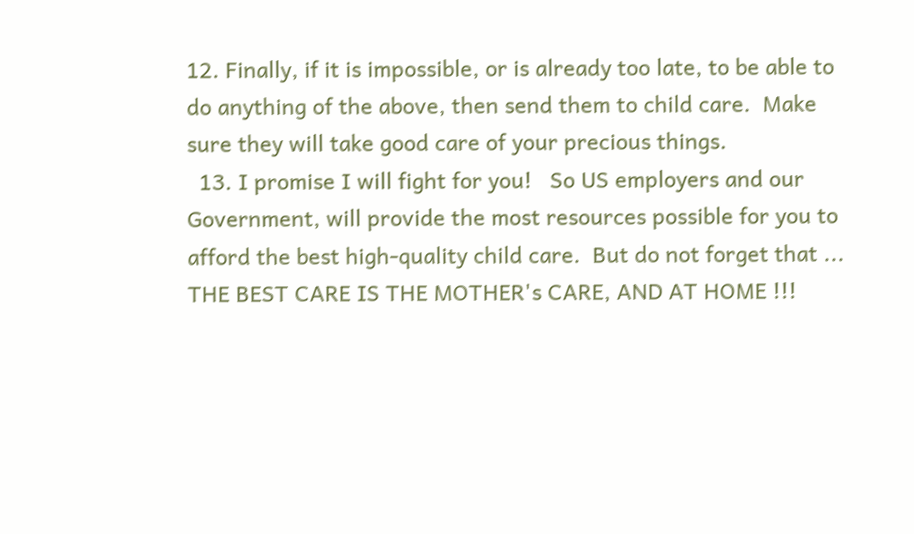12. Finally, if it is impossible, or is already too late, to be able to do anything of the above, then send them to child care.  Make sure they will take good care of your precious things.
  13. I promise I will fight for you!   So US employers and our Government, will provide the most resources possible for you to afford the best high-quality child care.  But do not forget that ...   THE BEST CARE IS THE MOTHER's CARE, AND AT HOME !!!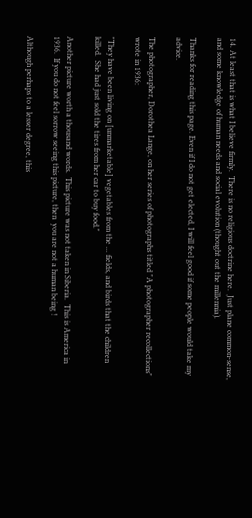14. At least that is what I believe firmly.  There is no religious doctrine here.  Just plane common-sense, and some knowledge of human needs and social evolution (thought out the millennia).

Thanks for reading this page. Even if I do not get elected, I will feel good if some people would take my advice.

The photographer, Dorothea Lange, on her series of photographs titled "A photographer recollections" wrote in 1936:

"They have been living on [unmarketable] vegetables from the ... fields, and birds that the children killed.  She had just sold the tires from her car to buy food."

Another picture worth a thousand words.  This picture was not taken in Siberia.  This is America in 1936.  If you do not feel sorrow seeing this picture, then  you are not a human being !

Although perhaps to a lesser degree, this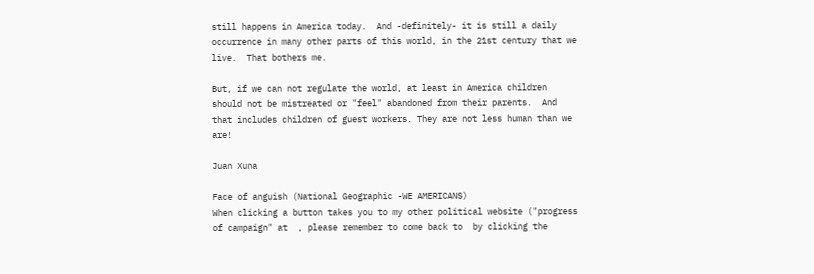still happens in America today.  And -definitely- it is still a daily occurrence in many other parts of this world, in the 21st century that we live.  That bothers me.

But, if we can not regulate the world, at least in America children should not be mistreated or "feel" abandoned from their parents.  And that includes children of guest workers. They are not less human than we are!

Juan Xuna

Face of anguish (National Geographic -WE AMERICANS)
When clicking a button takes you to my other political website ("progress of campaign" at  , please remember to come back to  by clicking the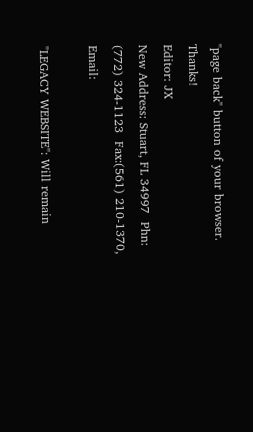"page back" button of your browser. Thanks!
Editor: JX
New Address: Stuart, FL 34997  Phn: (772) 324-1123  Fax:(561) 210-1370,  Email:

"LEGACY WEBSITE": Will remain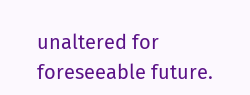unaltered for foreseeable future.